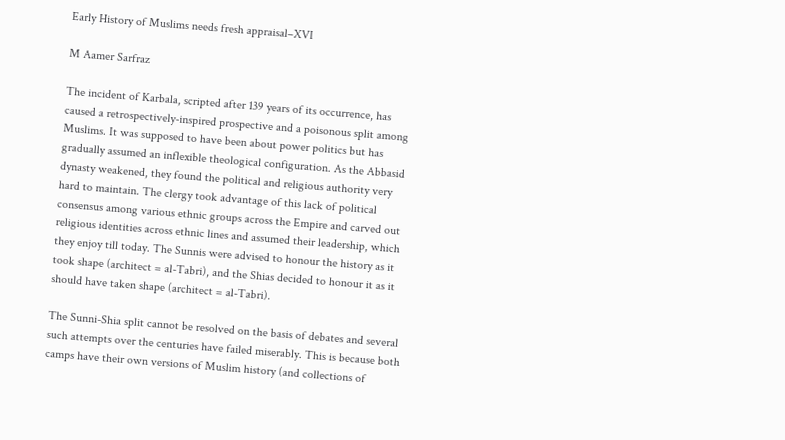Early History of Muslims needs fresh appraisal–XVI

M Aamer Sarfraz

The incident of Karbala, scripted after 139 years of its occurrence, has caused a retrospectively-inspired prospective and a poisonous split among Muslims. It was supposed to have been about power politics but has gradually assumed an inflexible theological configuration. As the Abbasid dynasty weakened, they found the political and religious authority very hard to maintain. The clergy took advantage of this lack of political consensus among various ethnic groups across the Empire and carved out religious identities across ethnic lines and assumed their leadership, which they enjoy till today. The Sunnis were advised to honour the history as it took shape (architect = al-Tabri), and the Shias decided to honour it as it should have taken shape (architect = al-Tabri).

The Sunni-Shia split cannot be resolved on the basis of debates and several such attempts over the centuries have failed miserably. This is because both camps have their own versions of Muslim history (and collections of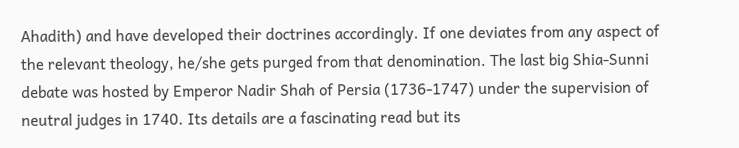Ahadith) and have developed their doctrines accordingly. If one deviates from any aspect of the relevant theology, he/she gets purged from that denomination. The last big Shia-Sunni debate was hosted by Emperor Nadir Shah of Persia (1736-1747) under the supervision of neutral judges in 1740. Its details are a fascinating read but its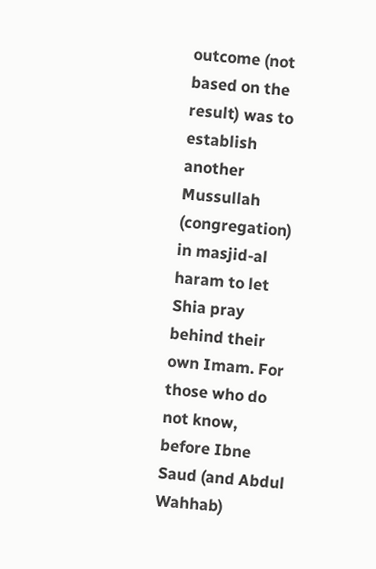outcome (not based on the result) was to establish another Mussullah (congregation) in masjid-al haram to let Shia pray behind their own Imam. For those who do not know, before Ibne Saud (and Abdul Wahhab)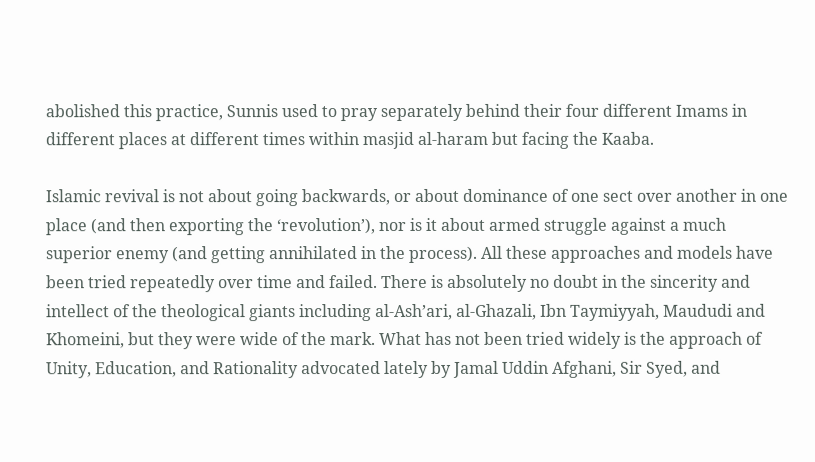abolished this practice, Sunnis used to pray separately behind their four different Imams in different places at different times within masjid al-haram but facing the Kaaba.

Islamic revival is not about going backwards, or about dominance of one sect over another in one place (and then exporting the ‘revolution’), nor is it about armed struggle against a much superior enemy (and getting annihilated in the process). All these approaches and models have been tried repeatedly over time and failed. There is absolutely no doubt in the sincerity and intellect of the theological giants including al-Ash’ari, al-Ghazali, Ibn Taymiyyah, Maududi and Khomeini, but they were wide of the mark. What has not been tried widely is the approach of Unity, Education, and Rationality advocated lately by Jamal Uddin Afghani, Sir Syed, and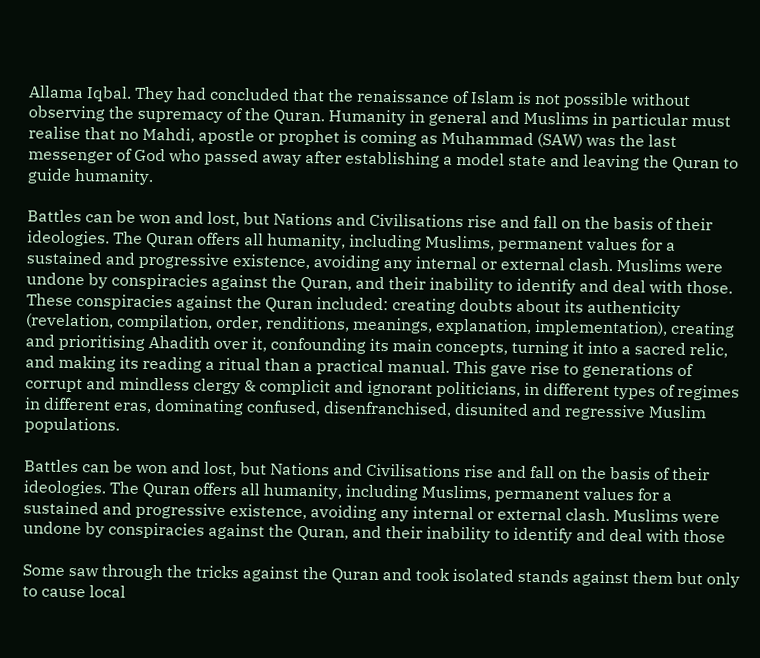Allama Iqbal. They had concluded that the renaissance of Islam is not possible without observing the supremacy of the Quran. Humanity in general and Muslims in particular must realise that no Mahdi, apostle or prophet is coming as Muhammad (SAW) was the last messenger of God who passed away after establishing a model state and leaving the Quran to guide humanity.

Battles can be won and lost, but Nations and Civilisations rise and fall on the basis of their ideologies. The Quran offers all humanity, including Muslims, permanent values for a sustained and progressive existence, avoiding any internal or external clash. Muslims were undone by conspiracies against the Quran, and their inability to identify and deal with those. These conspiracies against the Quran included: creating doubts about its authenticity (revelation, compilation, order, renditions, meanings, explanation, implementation), creating and prioritising Ahadith over it, confounding its main concepts, turning it into a sacred relic, and making its reading a ritual than a practical manual. This gave rise to generations of corrupt and mindless clergy & complicit and ignorant politicians, in different types of regimes in different eras, dominating confused, disenfranchised, disunited and regressive Muslim populations.

Battles can be won and lost, but Nations and Civilisations rise and fall on the basis of their ideologies. The Quran offers all humanity, including Muslims, permanent values for a sustained and progressive existence, avoiding any internal or external clash. Muslims were undone by conspiracies against the Quran, and their inability to identify and deal with those

Some saw through the tricks against the Quran and took isolated stands against them but only to cause local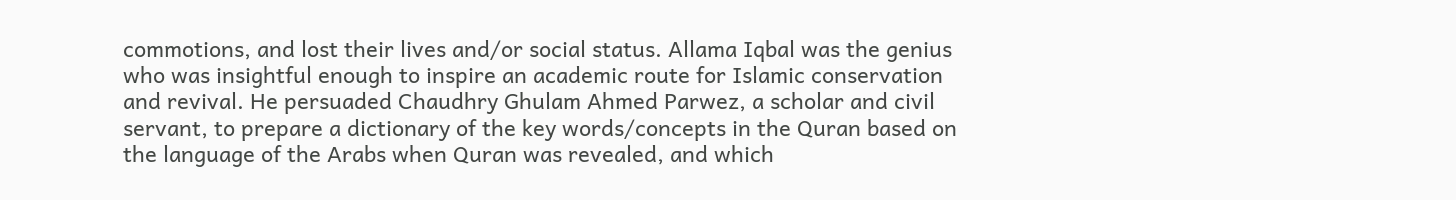commotions, and lost their lives and/or social status. Allama Iqbal was the genius who was insightful enough to inspire an academic route for Islamic conservation and revival. He persuaded Chaudhry Ghulam Ahmed Parwez, a scholar and civil servant, to prepare a dictionary of the key words/concepts in the Quran based on the language of the Arabs when Quran was revealed, and which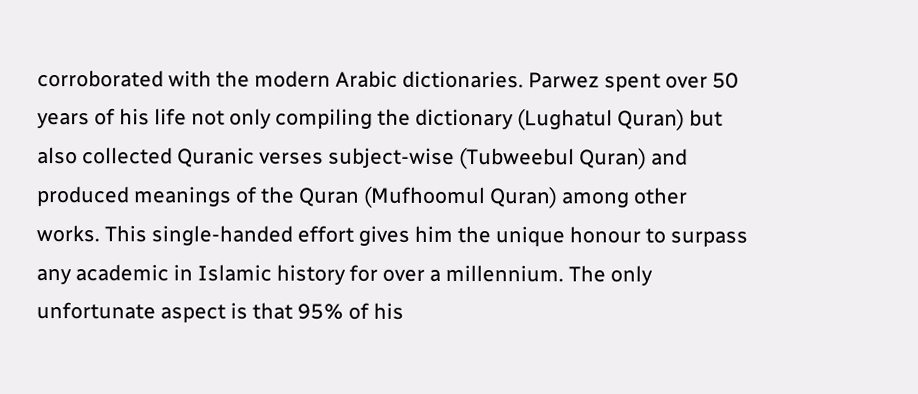corroborated with the modern Arabic dictionaries. Parwez spent over 50 years of his life not only compiling the dictionary (Lughatul Quran) but also collected Quranic verses subject-wise (Tubweebul Quran) and produced meanings of the Quran (Mufhoomul Quran) among other works. This single-handed effort gives him the unique honour to surpass any academic in Islamic history for over a millennium. The only unfortunate aspect is that 95% of his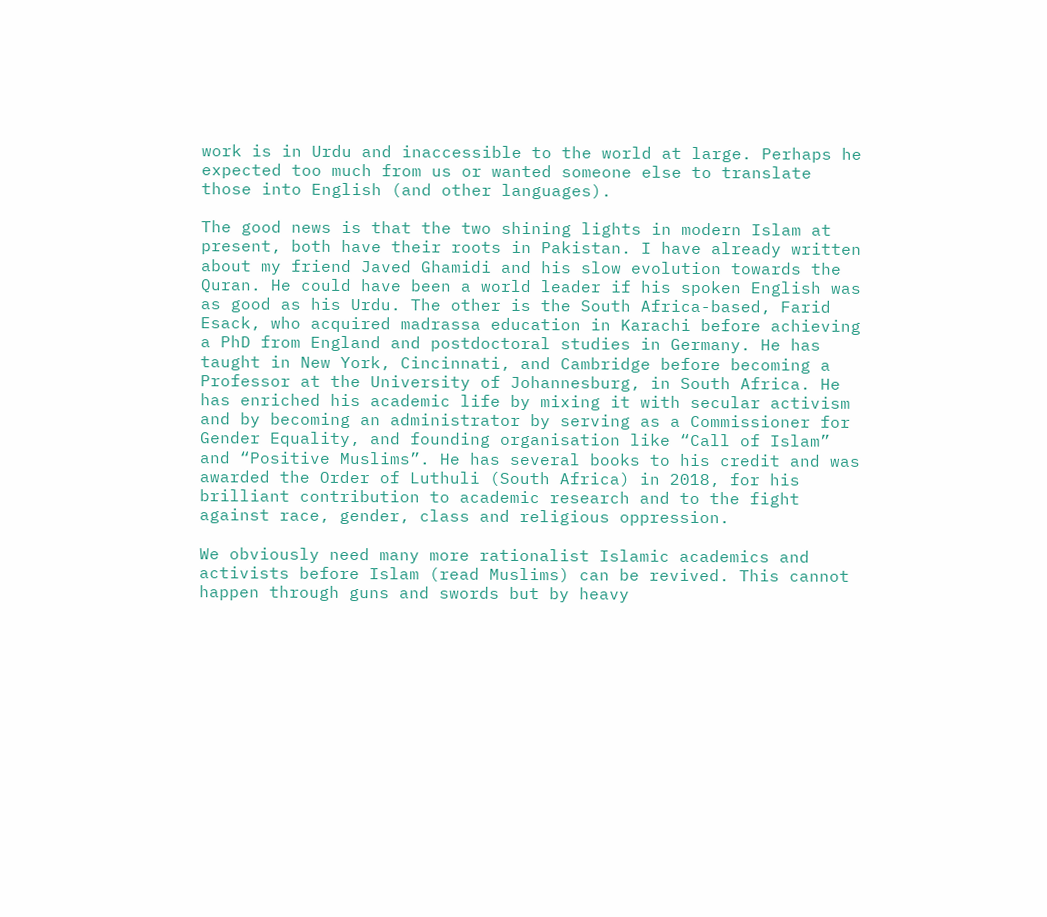work is in Urdu and inaccessible to the world at large. Perhaps he expected too much from us or wanted someone else to translate those into English (and other languages).

The good news is that the two shining lights in modern Islam at present, both have their roots in Pakistan. I have already written about my friend Javed Ghamidi and his slow evolution towards the Quran. He could have been a world leader if his spoken English was as good as his Urdu. The other is the South Africa-based, Farid Esack, who acquired madrassa education in Karachi before achieving a PhD from England and postdoctoral studies in Germany. He has taught in New York, Cincinnati, and Cambridge before becoming a Professor at the University of Johannesburg, in South Africa. He has enriched his academic life by mixing it with secular activism and by becoming an administrator by serving as a Commissioner for Gender Equality, and founding organisation like “Call of Islam” and “Positive Muslims”. He has several books to his credit and was awarded the Order of Luthuli (South Africa) in 2018, for his brilliant contribution to academic research and to the fight against race, gender, class and religious oppression.

We obviously need many more rationalist Islamic academics and activists before Islam (read Muslims) can be revived. This cannot happen through guns and swords but by heavy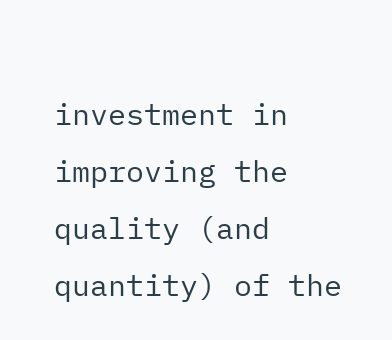investment in improving the quality (and quantity) of the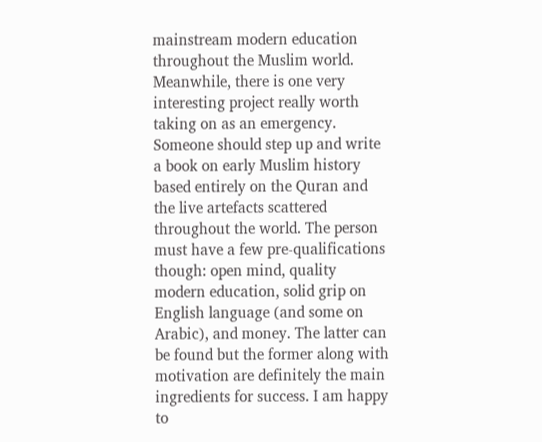mainstream modern education throughout the Muslim world. Meanwhile, there is one very interesting project really worth taking on as an emergency. Someone should step up and write a book on early Muslim history based entirely on the Quran and the live artefacts scattered throughout the world. The person must have a few pre-qualifications though: open mind, quality modern education, solid grip on English language (and some on Arabic), and money. The latter can be found but the former along with motivation are definitely the main ingredients for success. I am happy to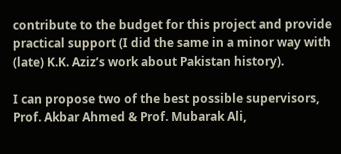contribute to the budget for this project and provide practical support (I did the same in a minor way with (late) K.K. Aziz’s work about Pakistan history).

I can propose two of the best possible supervisors, Prof. Akbar Ahmed & Prof. Mubarak Ali,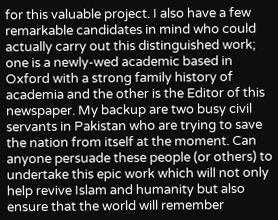for this valuable project. I also have a few remarkable candidates in mind who could actually carry out this distinguished work; one is a newly-wed academic based in Oxford with a strong family history of academia and the other is the Editor of this newspaper. My backup are two busy civil servants in Pakistan who are trying to save the nation from itself at the moment. Can anyone persuade these people (or others) to undertake this epic work which will not only help revive Islam and humanity but also ensure that the world will remember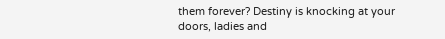them forever? Destiny is knocking at your doors, ladies and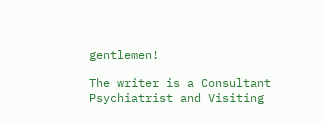gentlemen!

The writer is a Consultant Psychiatrist and Visiting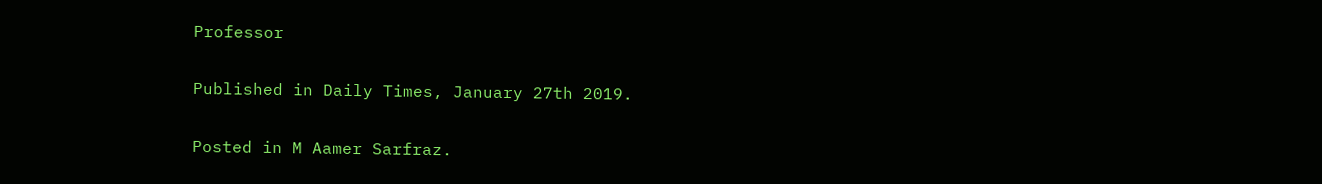Professor

Published in Daily Times, January 27th 2019.

Posted in M Aamer Sarfraz.